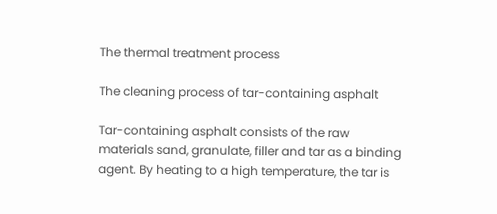The thermal treatment process

The cleaning process of tar-containing asphalt

Tar-containing asphalt consists of the raw materials sand, granulate, filler and tar as a binding agent. By heating to a high temperature, the tar is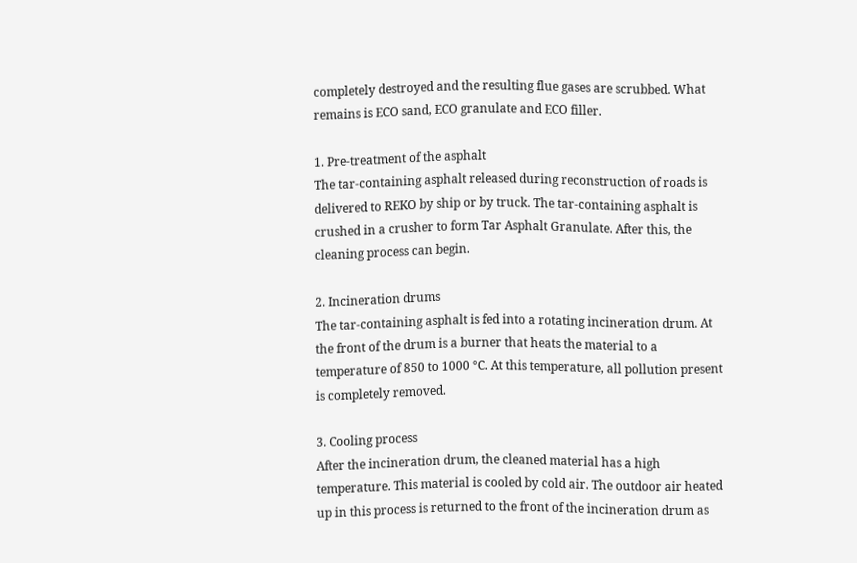completely destroyed and the resulting flue gases are scrubbed. What remains is ECO sand, ECO granulate and ECO filler.

1. Pre-treatment of the asphalt
The tar-containing asphalt released during reconstruction of roads is delivered to REKO by ship or by truck. The tar-containing asphalt is crushed in a crusher to form Tar Asphalt Granulate. After this, the cleaning process can begin.

2. Incineration drums
The tar-containing asphalt is fed into a rotating incineration drum. At the front of the drum is a burner that heats the material to a temperature of 850 to 1000 °C. At this temperature, all pollution present is completely removed.

3. Cooling process
After the incineration drum, the cleaned material has a high temperature. This material is cooled by cold air. The outdoor air heated up in this process is returned to the front of the incineration drum as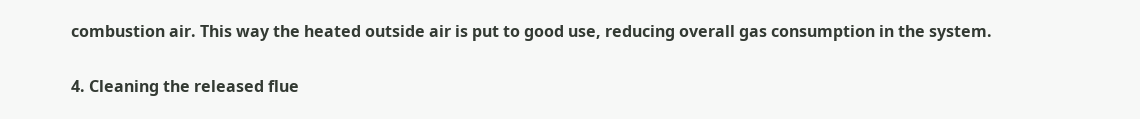combustion air. This way the heated outside air is put to good use, reducing overall gas consumption in the system.

4. Cleaning the released flue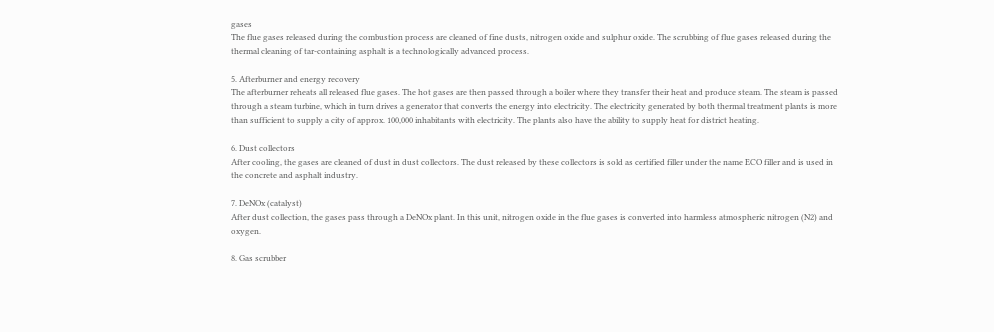gases
The flue gases released during the combustion process are cleaned of fine dusts, nitrogen oxide and sulphur oxide. The scrubbing of flue gases released during the thermal cleaning of tar-containing asphalt is a technologically advanced process.

5. Afterburner and energy recovery
The afterburner reheats all released flue gases. The hot gases are then passed through a boiler where they transfer their heat and produce steam. The steam is passed through a steam turbine, which in turn drives a generator that converts the energy into electricity. The electricity generated by both thermal treatment plants is more than sufficient to supply a city of approx. 100,000 inhabitants with electricity. The plants also have the ability to supply heat for district heating.

6. Dust collectors
After cooling, the gases are cleaned of dust in dust collectors. The dust released by these collectors is sold as certified filler under the name ECO filler and is used in the concrete and asphalt industry.

7. DeNOx (catalyst)
After dust collection, the gases pass through a DeNOx plant. In this unit, nitrogen oxide in the flue gases is converted into harmless atmospheric nitrogen (N2) and oxygen.

8. Gas scrubber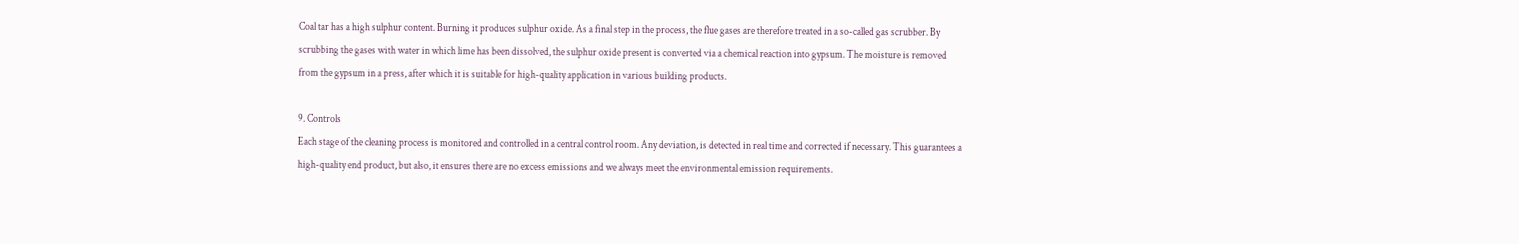Coal tar has a high sulphur content. Burning it produces sulphur oxide. As a final step in the process, the flue gases are therefore treated in a so-called gas scrubber. By scrubbing the gases with water in which lime has been dissolved, the sulphur oxide present is converted via a chemical reaction into gypsum. The moisture is removed from the gypsum in a press, after which it is suitable for high-quality application in various building products.

9. Controls
Each stage of the cleaning process is monitored and controlled in a central control room. Any deviation, is detected in real time and corrected if necessary. This guarantees a high-quality end product, but also, it ensures there are no excess emissions and we always meet the environmental emission requirements.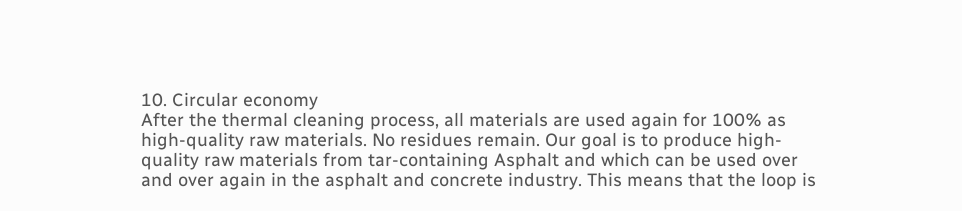10. Circular economy
After the thermal cleaning process, all materials are used again for 100% as high-quality raw materials. No residues remain. Our goal is to produce high-quality raw materials from tar-containing Asphalt and which can be used over and over again in the asphalt and concrete industry. This means that the loop is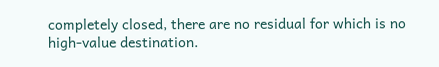completely closed, there are no residual for which is no high-value destination.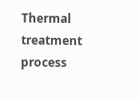Thermal treatment process